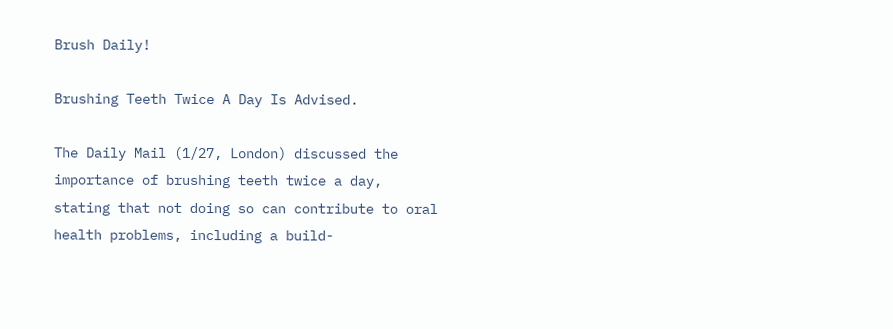Brush Daily!

Brushing Teeth Twice A Day Is Advised.

The Daily Mail (1/27, London) discussed the importance of brushing teeth twice a day, stating that not doing so can contribute to oral health problems, including a build-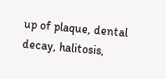up of plaque, dental decay, halitosis,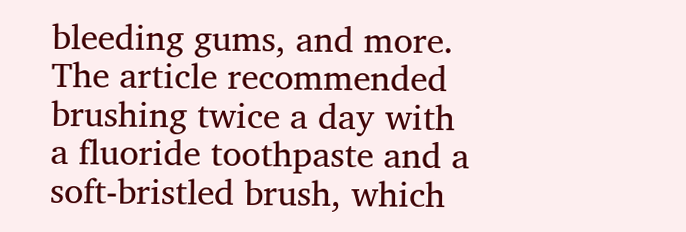bleeding gums, and more. The article recommended brushing twice a day with a fluoride toothpaste and a soft-bristled brush, which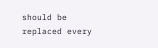should be replaced every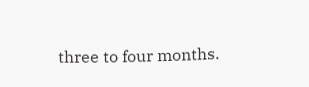three to four months.